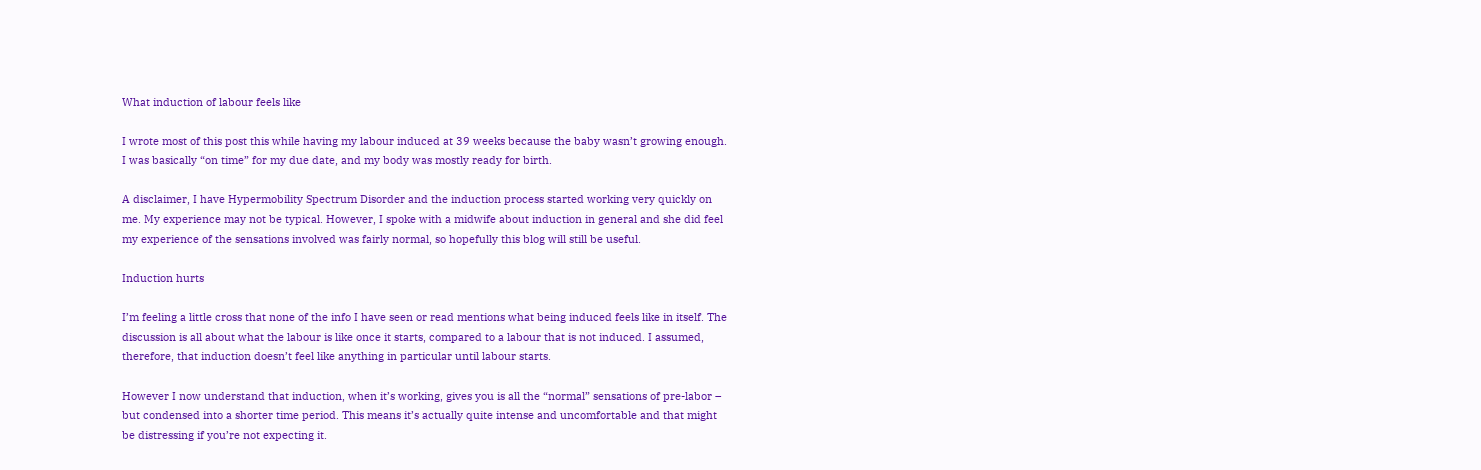What induction of labour feels like

I wrote most of this post this while having my labour induced at 39 weeks because the baby wasn’t growing enough. I was basically “on time” for my due date, and my body was mostly ready for birth.

A disclaimer, I have Hypermobility Spectrum Disorder and the induction process started working very quickly on me. My experience may not be typical. However, I spoke with a midwife about induction in general and she did feel my experience of the sensations involved was fairly normal, so hopefully this blog will still be useful.

Induction hurts

I’m feeling a little cross that none of the info I have seen or read mentions what being induced feels like in itself. The discussion is all about what the labour is like once it starts, compared to a labour that is not induced. I assumed, therefore, that induction doesn’t feel like anything in particular until labour starts.

However I now understand that induction, when it’s working, gives you is all the “normal” sensations of pre-labor – but condensed into a shorter time period. This means it’s actually quite intense and uncomfortable and that might be distressing if you’re not expecting it.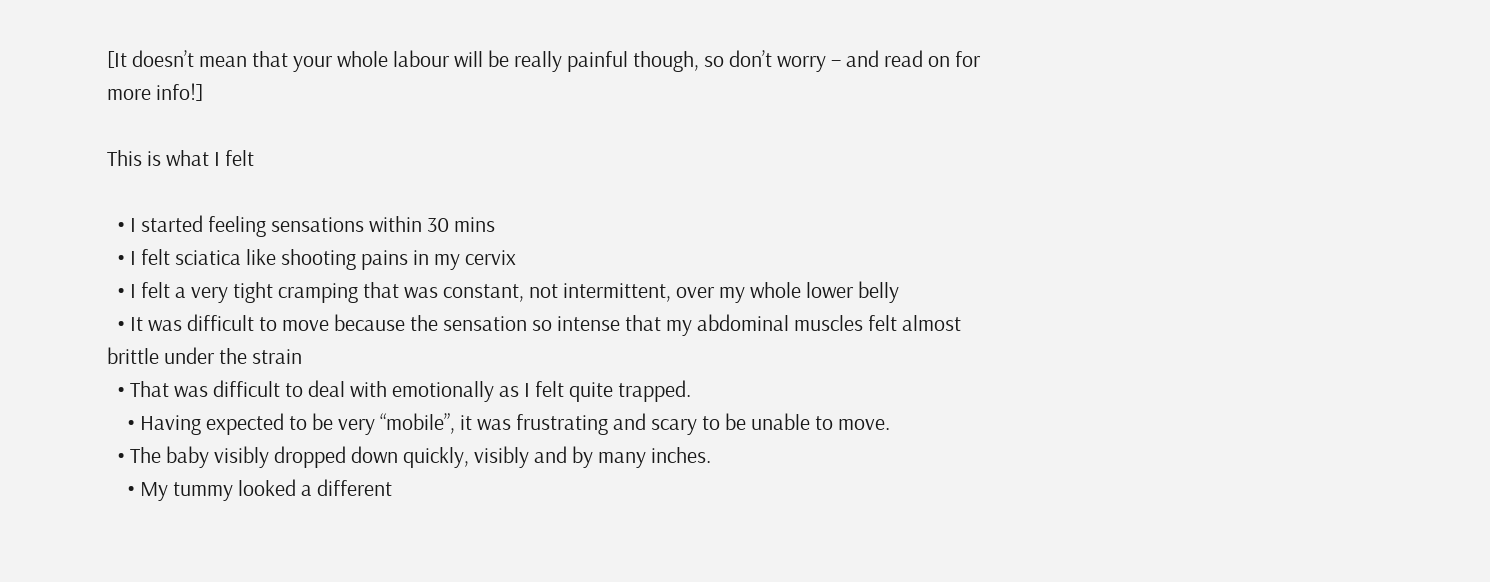[It doesn’t mean that your whole labour will be really painful though, so don’t worry – and read on for more info!]

This is what I felt

  • I started feeling sensations within 30 mins
  • I felt sciatica like shooting pains in my cervix
  • I felt a very tight cramping that was constant, not intermittent, over my whole lower belly
  • It was difficult to move because the sensation so intense that my abdominal muscles felt almost brittle under the strain
  • That was difficult to deal with emotionally as I felt quite trapped.
    • Having expected to be very “mobile”, it was frustrating and scary to be unable to move.
  • The baby visibly dropped down quickly, visibly and by many inches.
    • My tummy looked a different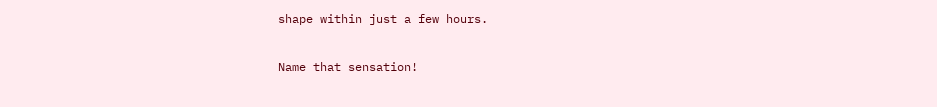shape within just a few hours.

Name that sensation!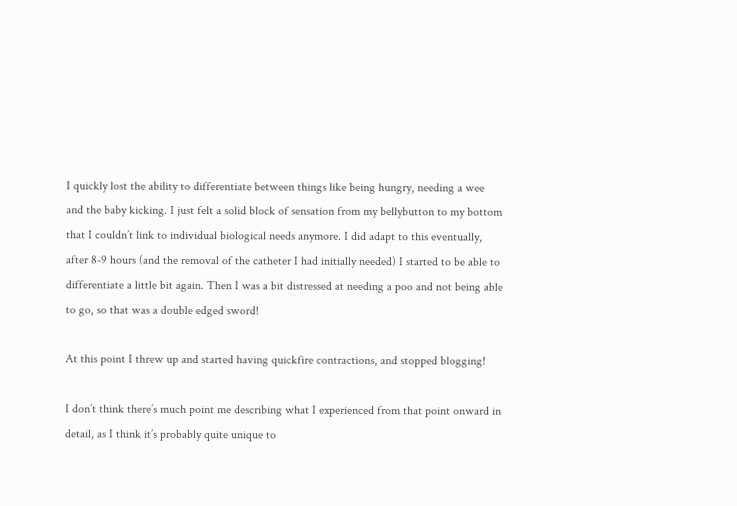I quickly lost the ability to differentiate between things like being hungry, needing a wee and the baby kicking. I just felt a solid block of sensation from my bellybutton to my bottom that I couldn’t link to individual biological needs anymore. I did adapt to this eventually, after 8-9 hours (and the removal of the catheter I had initially needed) I started to be able to differentiate a little bit again. Then I was a bit distressed at needing a poo and not being able to go, so that was a double edged sword!

At this point I threw up and started having quickfire contractions, and stopped blogging!

I don’t think there’s much point me describing what I experienced from that point onward in detail, as I think it’s probably quite unique to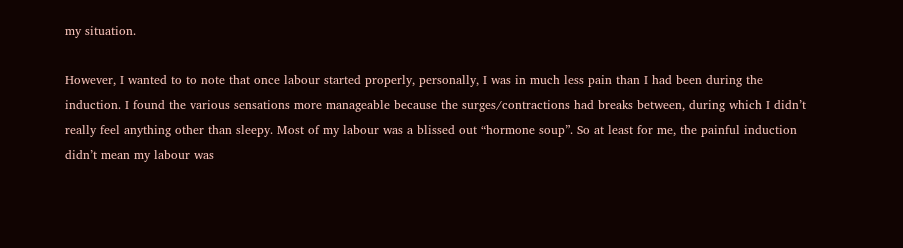my situation.

However, I wanted to to note that once labour started properly, personally, I was in much less pain than I had been during the induction. I found the various sensations more manageable because the surges/contractions had breaks between, during which I didn’t really feel anything other than sleepy. Most of my labour was a blissed out “hormone soup”. So at least for me, the painful induction didn’t mean my labour was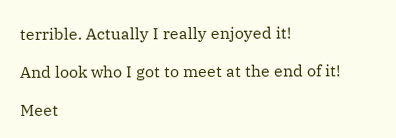terrible. Actually I really enjoyed it!

And look who I got to meet at the end of it!

Meet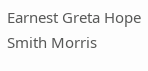Earnest Greta Hope Smith Morris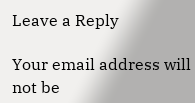Leave a Reply

Your email address will not be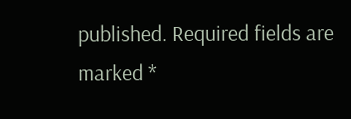published. Required fields are marked *